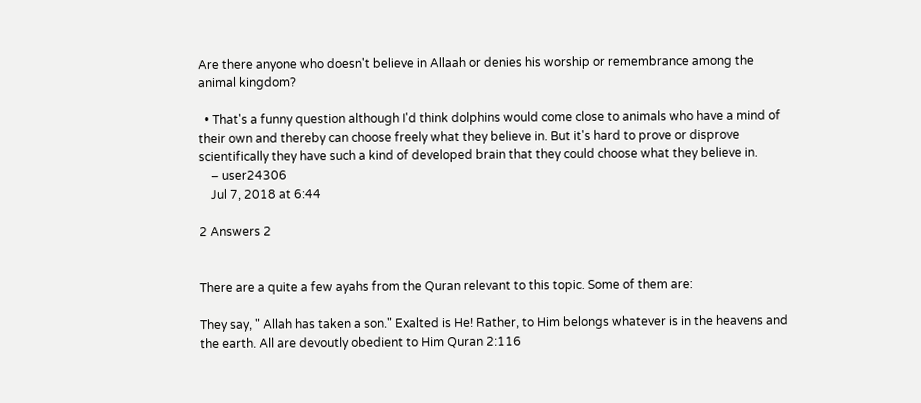Are there anyone who doesn't believe in Allaah or denies his worship or remembrance among the animal kingdom?

  • That's a funny question although I'd think dolphins would come close to animals who have a mind of their own and thereby can choose freely what they believe in. But it's hard to prove or disprove scientifically they have such a kind of developed brain that they could choose what they believe in.
    – user24306
    Jul 7, 2018 at 6:44

2 Answers 2


There are a quite a few ayahs from the Quran relevant to this topic. Some of them are:

They say, " Allah has taken a son." Exalted is He! Rather, to Him belongs whatever is in the heavens and the earth. All are devoutly obedient to Him Quran 2:116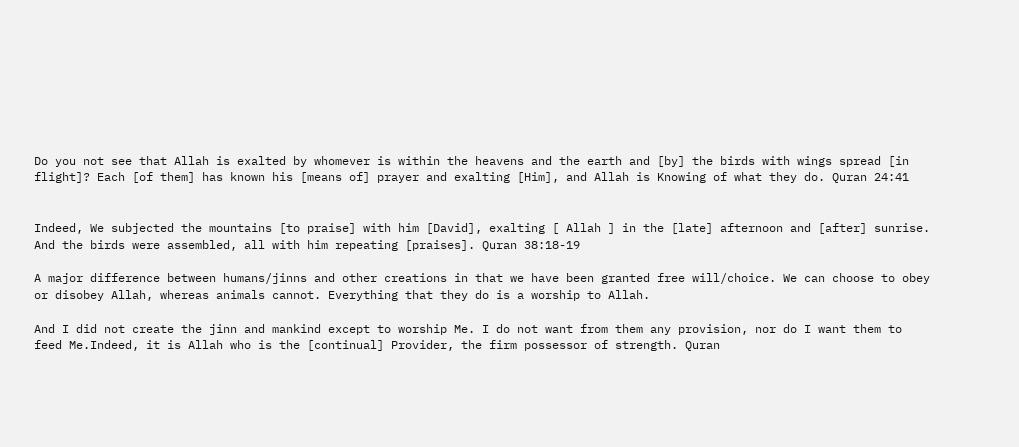Do you not see that Allah is exalted by whomever is within the heavens and the earth and [by] the birds with wings spread [in flight]? Each [of them] has known his [means of] prayer and exalting [Him], and Allah is Knowing of what they do. Quran 24:41


Indeed, We subjected the mountains [to praise] with him [David], exalting [ Allah ] in the [late] afternoon and [after] sunrise. And the birds were assembled, all with him repeating [praises]. Quran 38:18-19

A major difference between humans/jinns and other creations in that we have been granted free will/choice. We can choose to obey or disobey Allah, whereas animals cannot. Everything that they do is a worship to Allah.

And I did not create the jinn and mankind except to worship Me. I do not want from them any provision, nor do I want them to feed Me.Indeed, it is Allah who is the [continual] Provider, the firm possessor of strength. Quran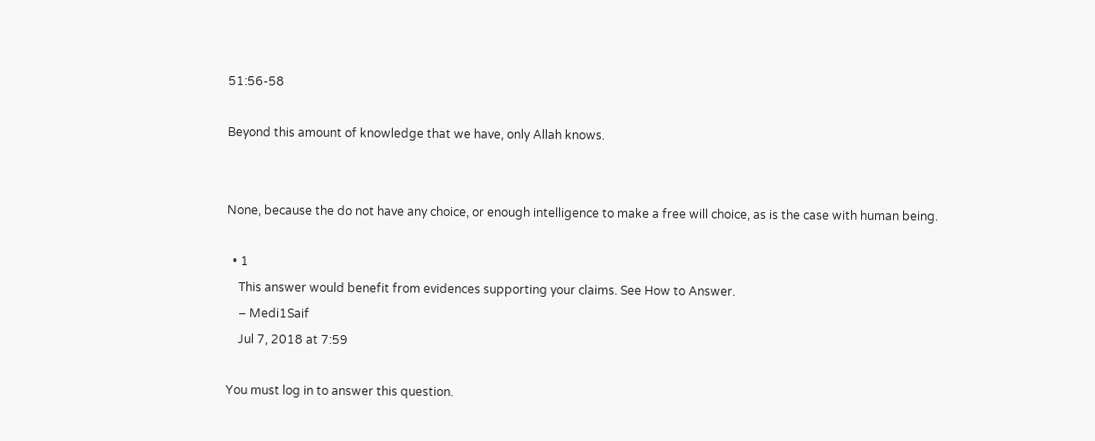51:56-58

Beyond this amount of knowledge that we have, only Allah knows.


None, because the do not have any choice, or enough intelligence to make a free will choice, as is the case with human being.

  • 1
    This answer would benefit from evidences supporting your claims. See How to Answer.
    – Medi1Saif
    Jul 7, 2018 at 7:59

You must log in to answer this question.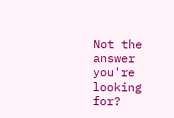Not the answer you're looking for?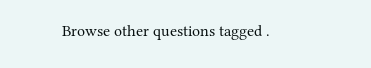Browse other questions tagged .